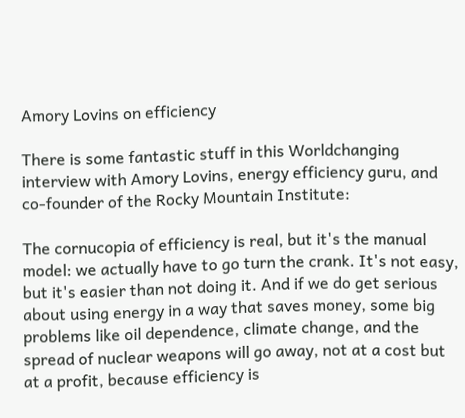Amory Lovins on efficiency

There is some fantastic stuff in this Worldchanging interview with Amory Lovins, energy efficiency guru, and co-founder of the Rocky Mountain Institute:

The cornucopia of efficiency is real, but it's the manual model: we actually have to go turn the crank. It's not easy, but it's easier than not doing it. And if we do get serious about using energy in a way that saves money, some big problems like oil dependence, climate change, and the spread of nuclear weapons will go away, not at a cost but at a profit, because efficiency is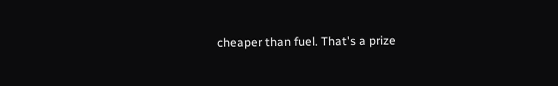cheaper than fuel. That's a prize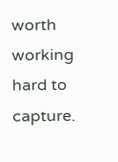worth working hard to capture.